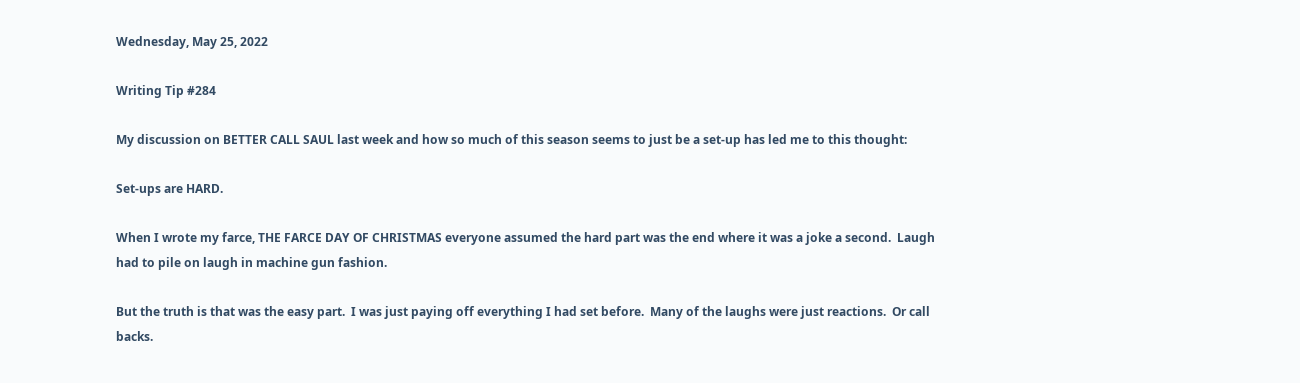Wednesday, May 25, 2022

Writing Tip #284

My discussion on BETTER CALL SAUL last week and how so much of this season seems to just be a set-up has led me to this thought:

Set-ups are HARD.

When I wrote my farce, THE FARCE DAY OF CHRISTMAS everyone assumed the hard part was the end where it was a joke a second.  Laugh had to pile on laugh in machine gun fashion.

But the truth is that was the easy part.  I was just paying off everything I had set before.  Many of the laughs were just reactions.  Or call backs.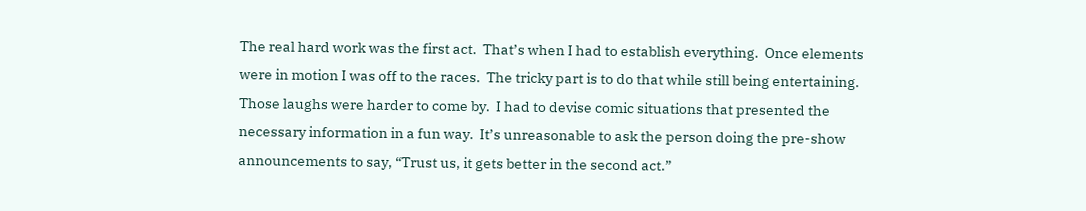The real hard work was the first act.  That’s when I had to establish everything.  Once elements were in motion I was off to the races.  The tricky part is to do that while still being entertaining.  Those laughs were harder to come by.  I had to devise comic situations that presented the necessary information in a fun way.  It’s unreasonable to ask the person doing the pre-show announcements to say, “Trust us, it gets better in the second act.”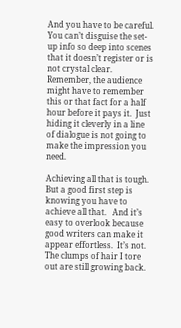And you have to be careful.  You can’t disguise the set-up info so deep into scenes that it doesn’t register or is not crystal clear.  Remember, the audience might have to remember this or that fact for a half hour before it pays it.  Just hiding it cleverly in a line of dialogue is not going to make the impression you need.

Achieving all that is tough.  But a good first step is knowing you have to achieve all that.   And it’s easy to overlook because good writers can make it appear effortless.  It’s not. The clumps of hair I tore out are still growing back.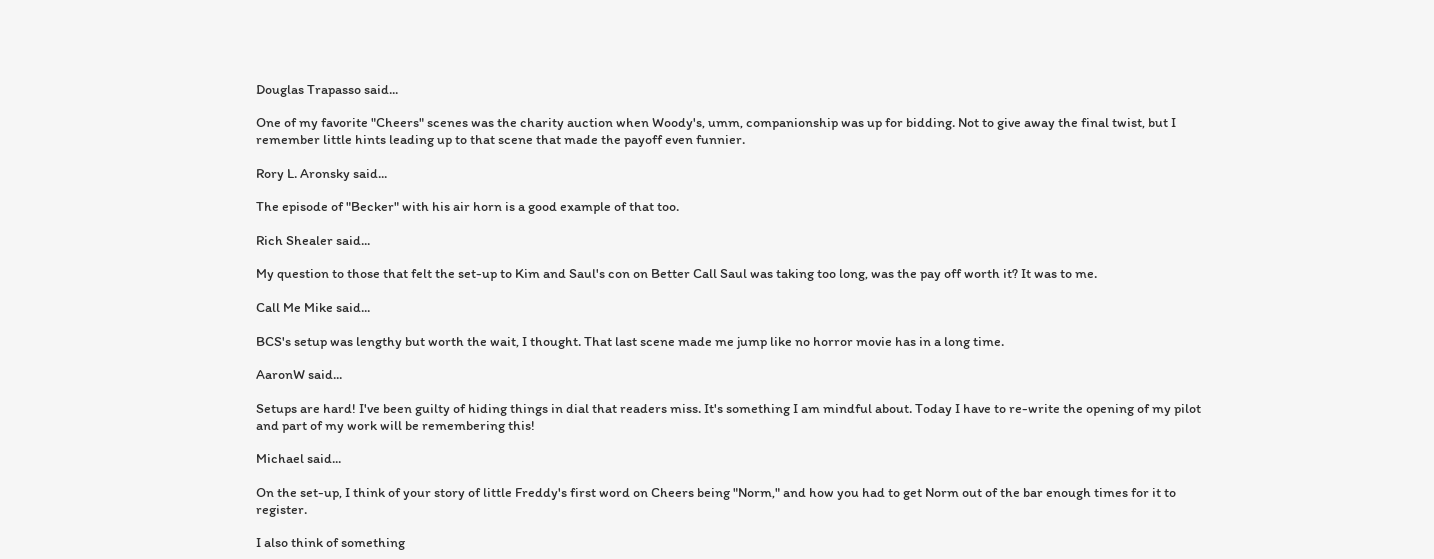Douglas Trapasso said...

One of my favorite "Cheers" scenes was the charity auction when Woody's, umm, companionship was up for bidding. Not to give away the final twist, but I remember little hints leading up to that scene that made the payoff even funnier.

Rory L. Aronsky said...

The episode of "Becker" with his air horn is a good example of that too.

Rich Shealer said...

My question to those that felt the set-up to Kim and Saul's con on Better Call Saul was taking too long, was the pay off worth it? It was to me.

Call Me Mike said...

BCS's setup was lengthy but worth the wait, I thought. That last scene made me jump like no horror movie has in a long time.

AaronW said...

Setups are hard! I've been guilty of hiding things in dial that readers miss. It's something I am mindful about. Today I have to re-write the opening of my pilot and part of my work will be remembering this!

Michael said...

On the set-up, I think of your story of little Freddy's first word on Cheers being "Norm," and how you had to get Norm out of the bar enough times for it to register.

I also think of something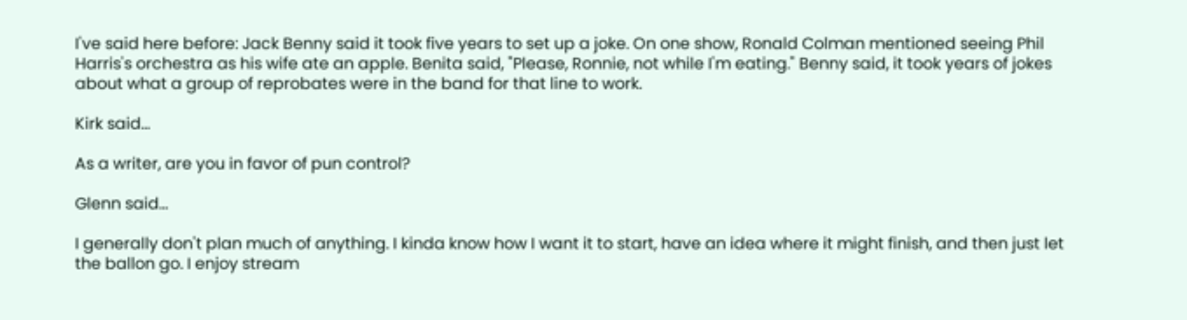I've said here before: Jack Benny said it took five years to set up a joke. On one show, Ronald Colman mentioned seeing Phil Harris's orchestra as his wife ate an apple. Benita said, "Please, Ronnie, not while I'm eating." Benny said, it took years of jokes about what a group of reprobates were in the band for that line to work.

Kirk said...

As a writer, are you in favor of pun control?

Glenn said...

I generally don't plan much of anything. I kinda know how I want it to start, have an idea where it might finish, and then just let the ballon go. I enjoy stream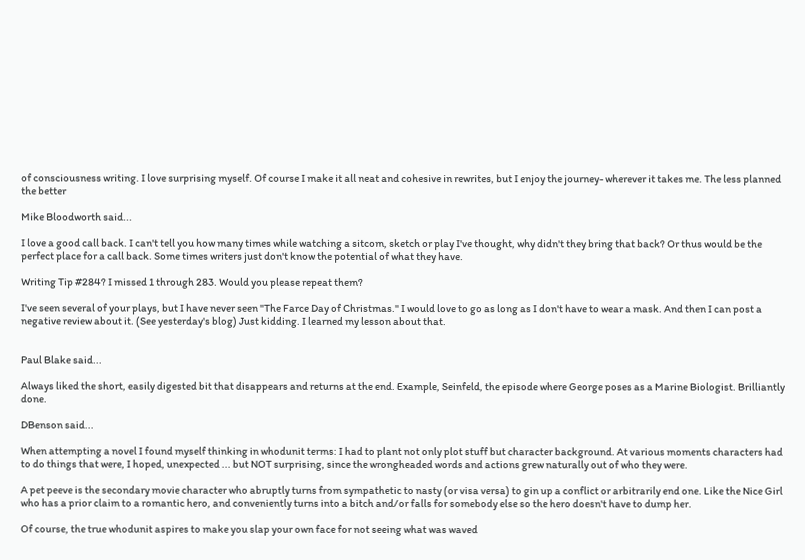of consciousness writing. I love surprising myself. Of course I make it all neat and cohesive in rewrites, but I enjoy the journey- wherever it takes me. The less planned the better

Mike Bloodworth said...

I love a good call back. I can't tell you how many times while watching a sitcom, sketch or play I've thought, why didn't they bring that back? Or thus would be the perfect place for a call back. Some times writers just don't know the potential of what they have.

Writing Tip #284? I missed 1 through 283. Would you please repeat them?

I've seen several of your plays, but I have never seen "The Farce Day of Christmas." I would love to go as long as I don't have to wear a mask. And then I can post a negative review about it. (See yesterday's blog) Just kidding. I learned my lesson about that.


Paul Blake said...

Always liked the short, easily digested bit that disappears and returns at the end. Example, Seinfeld, the episode where George poses as a Marine Biologist. Brilliantly done.

DBenson said...

When attempting a novel I found myself thinking in whodunit terms: I had to plant not only plot stuff but character background. At various moments characters had to do things that were, I hoped, unexpected ... but NOT surprising, since the wrongheaded words and actions grew naturally out of who they were.

A pet peeve is the secondary movie character who abruptly turns from sympathetic to nasty (or visa versa) to gin up a conflict or arbitrarily end one. Like the Nice Girl who has a prior claim to a romantic hero, and conveniently turns into a bitch and/or falls for somebody else so the hero doesn't have to dump her.

Of course, the true whodunit aspires to make you slap your own face for not seeing what was waved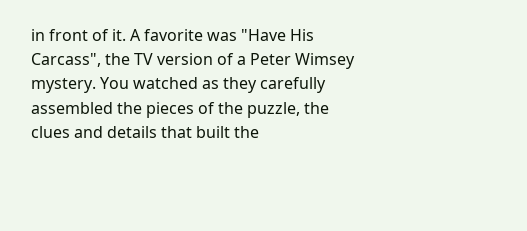in front of it. A favorite was "Have His Carcass", the TV version of a Peter Wimsey mystery. You watched as they carefully assembled the pieces of the puzzle, the clues and details that built the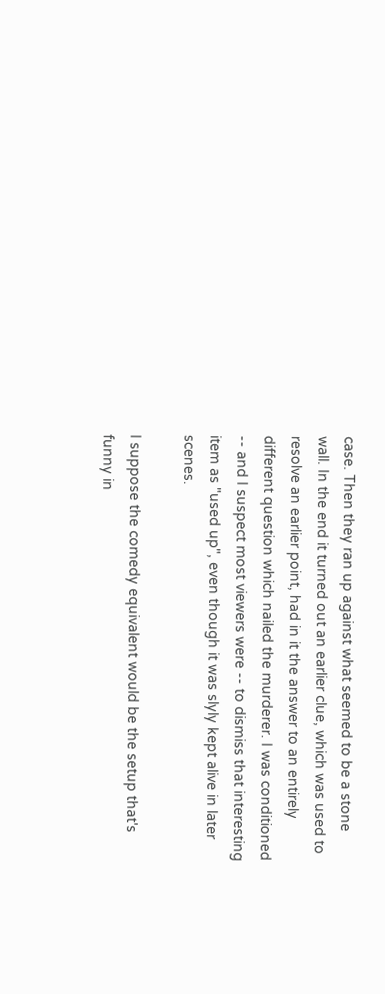case. Then they ran up against what seemed to be a stone wall. In the end it turned out an earlier clue, which was used to resolve an earlier point, had in it the answer to an entirely different question which nailed the murderer. I was conditioned -- and I suspect most viewers were -- to dismiss that interesting item as "used up", even though it was slyly kept alive in later scenes.

I suppose the comedy equivalent would be the setup that's funny in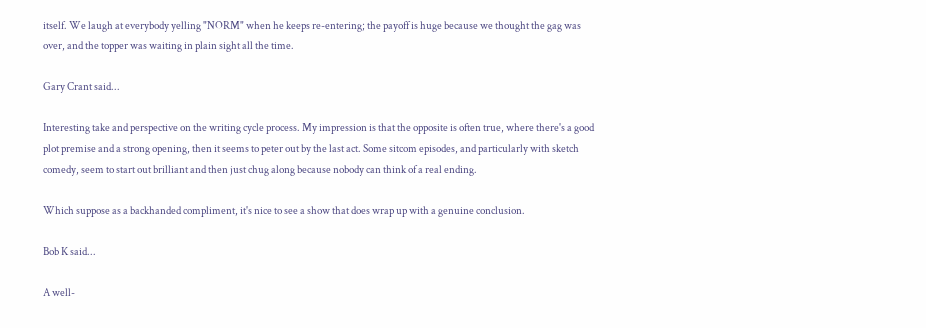itself. We laugh at everybody yelling "NORM" when he keeps re-entering; the payoff is huge because we thought the gag was over, and the topper was waiting in plain sight all the time.

Gary Crant said...

Interesting take and perspective on the writing cycle process. My impression is that the opposite is often true, where there's a good plot premise and a strong opening, then it seems to peter out by the last act. Some sitcom episodes, and particularly with sketch comedy, seem to start out brilliant and then just chug along because nobody can think of a real ending.

Which suppose as a backhanded compliment, it's nice to see a show that does wrap up with a genuine conclusion.

Bob K said...

A well-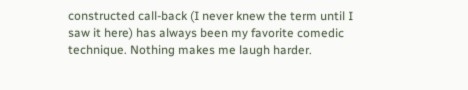constructed call-back (I never knew the term until I saw it here) has always been my favorite comedic technique. Nothing makes me laugh harder.